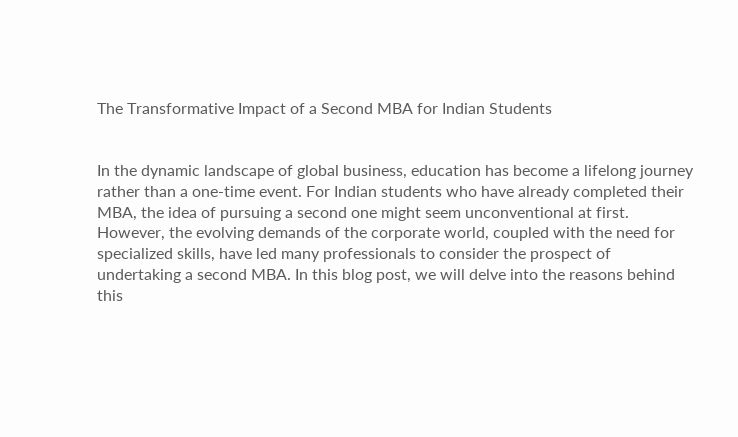The Transformative Impact of a Second MBA for Indian Students


In the dynamic landscape of global business, education has become a lifelong journey rather than a one-time event. For Indian students who have already completed their MBA, the idea of pursuing a second one might seem unconventional at first. However, the evolving demands of the corporate world, coupled with the need for specialized skills, have led many professionals to consider the prospect of undertaking a second MBA. In this blog post, we will delve into the reasons behind this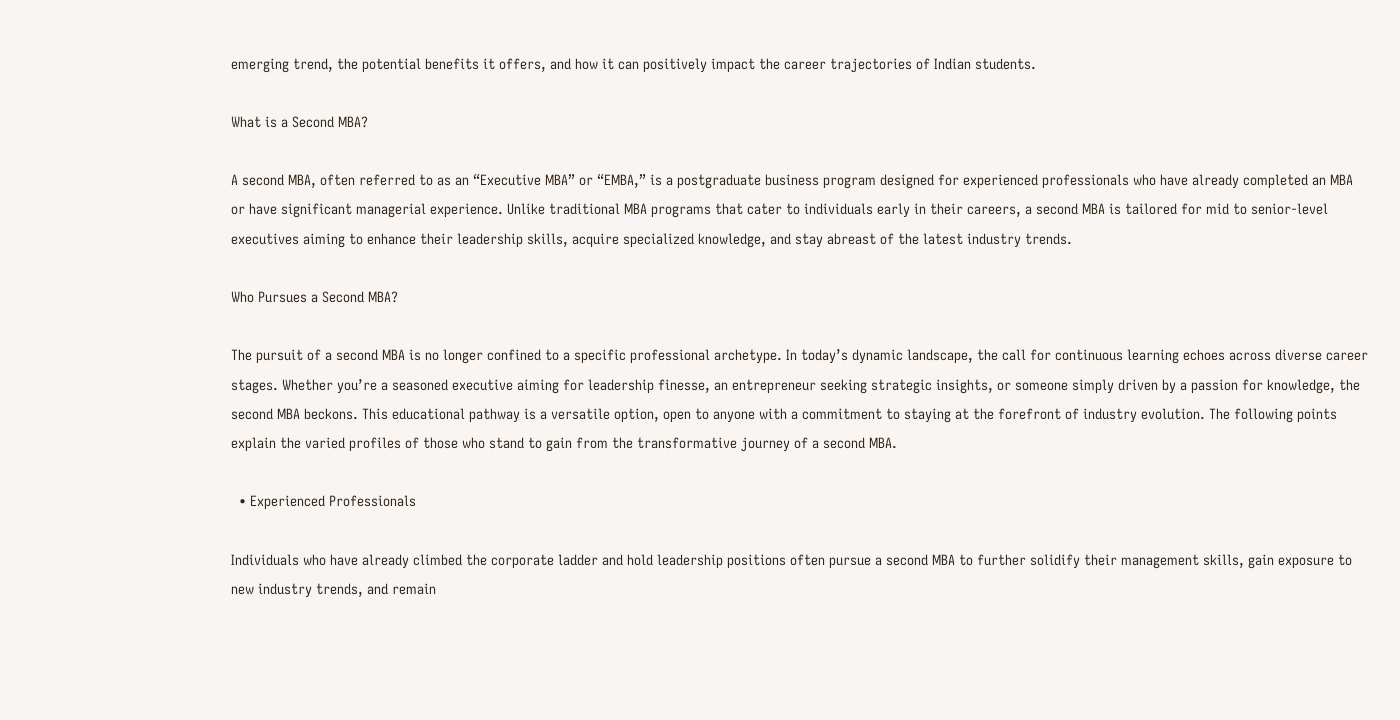emerging trend, the potential benefits it offers, and how it can positively impact the career trajectories of Indian students.

What is a Second MBA?

A second MBA, often referred to as an “Executive MBA” or “EMBA,” is a postgraduate business program designed for experienced professionals who have already completed an MBA or have significant managerial experience. Unlike traditional MBA programs that cater to individuals early in their careers, a second MBA is tailored for mid to senior-level executives aiming to enhance their leadership skills, acquire specialized knowledge, and stay abreast of the latest industry trends.

Who Pursues a Second MBA?

The pursuit of a second MBA is no longer confined to a specific professional archetype. In today’s dynamic landscape, the call for continuous learning echoes across diverse career stages. Whether you’re a seasoned executive aiming for leadership finesse, an entrepreneur seeking strategic insights, or someone simply driven by a passion for knowledge, the second MBA beckons. This educational pathway is a versatile option, open to anyone with a commitment to staying at the forefront of industry evolution. The following points explain the varied profiles of those who stand to gain from the transformative journey of a second MBA.

  • Experienced Professionals

Individuals who have already climbed the corporate ladder and hold leadership positions often pursue a second MBA to further solidify their management skills, gain exposure to new industry trends, and remain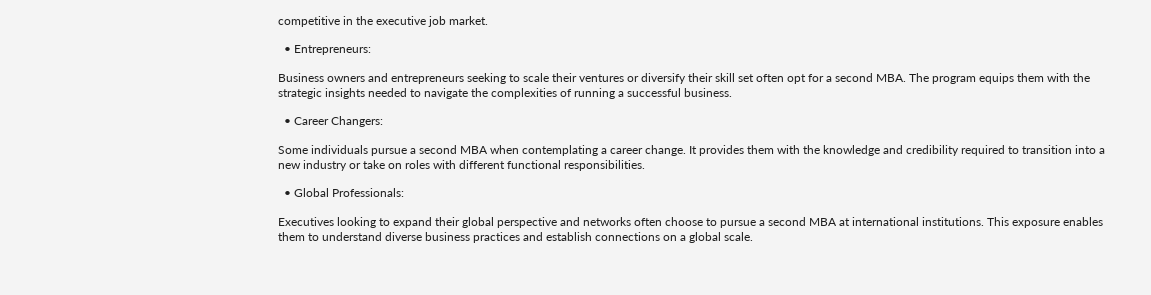competitive in the executive job market.

  • Entrepreneurs:

Business owners and entrepreneurs seeking to scale their ventures or diversify their skill set often opt for a second MBA. The program equips them with the strategic insights needed to navigate the complexities of running a successful business.

  • Career Changers:

Some individuals pursue a second MBA when contemplating a career change. It provides them with the knowledge and credibility required to transition into a new industry or take on roles with different functional responsibilities.

  • Global Professionals:

Executives looking to expand their global perspective and networks often choose to pursue a second MBA at international institutions. This exposure enables them to understand diverse business practices and establish connections on a global scale.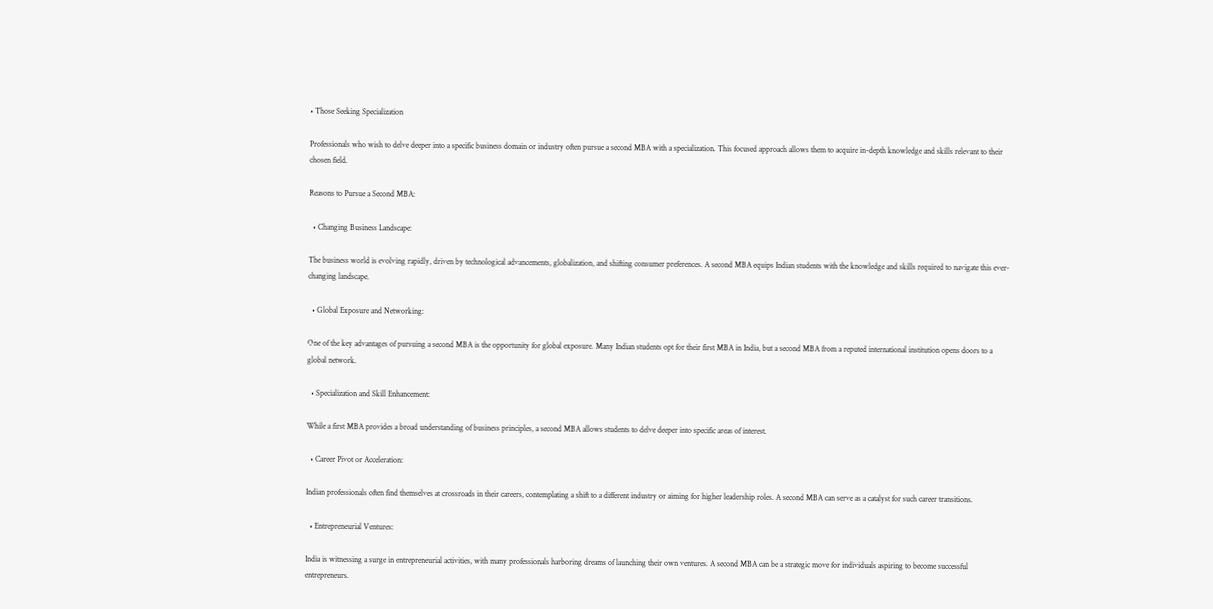• Those Seeking Specialization

Professionals who wish to delve deeper into a specific business domain or industry often pursue a second MBA with a specialization. This focused approach allows them to acquire in-depth knowledge and skills relevant to their chosen field.

Reasons to Pursue a Second MBA:

  • Changing Business Landscape:

The business world is evolving rapidly, driven by technological advancements, globalization, and shifting consumer preferences. A second MBA equips Indian students with the knowledge and skills required to navigate this ever-changing landscape.

  • Global Exposure and Networking:

One of the key advantages of pursuing a second MBA is the opportunity for global exposure. Many Indian students opt for their first MBA in India, but a second MBA from a reputed international institution opens doors to a global network.

  • Specialization and Skill Enhancement:

While a first MBA provides a broad understanding of business principles, a second MBA allows students to delve deeper into specific areas of interest.

  • Career Pivot or Acceleration:

Indian professionals often find themselves at crossroads in their careers, contemplating a shift to a different industry or aiming for higher leadership roles. A second MBA can serve as a catalyst for such career transitions.

  • Entrepreneurial Ventures:

India is witnessing a surge in entrepreneurial activities, with many professionals harboring dreams of launching their own ventures. A second MBA can be a strategic move for individuals aspiring to become successful entrepreneurs.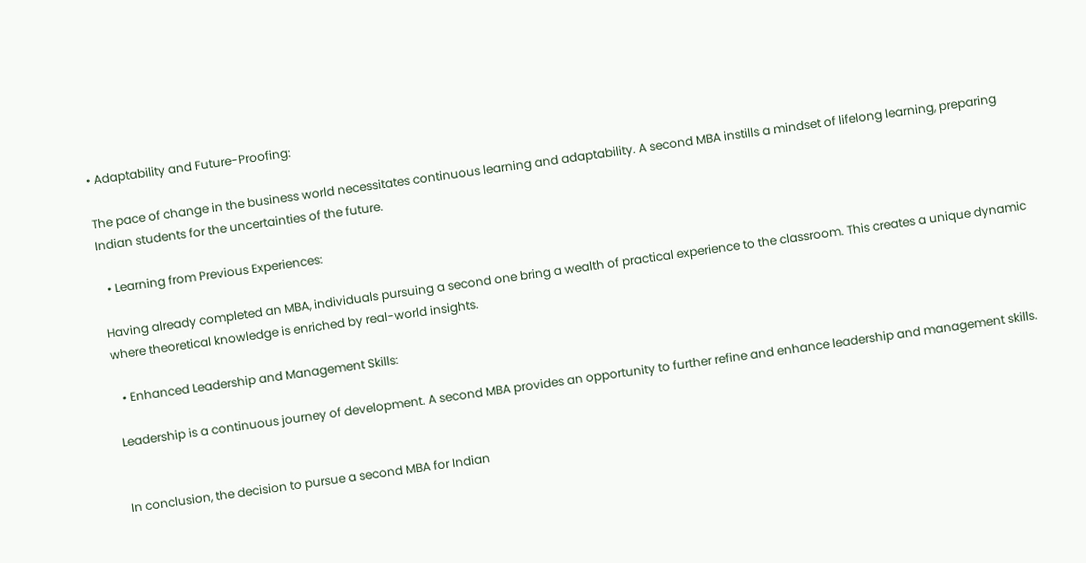• Adaptability and Future-Proofing:

The pace of change in the business world necessitates continuous learning and adaptability. A second MBA instills a mindset of lifelong learning, preparing Indian students for the uncertainties of the future.

  • Learning from Previous Experiences:

Having already completed an MBA, individuals pursuing a second one bring a wealth of practical experience to the classroom. This creates a unique dynamic where theoretical knowledge is enriched by real-world insights.

  • Enhanced Leadership and Management Skills:

Leadership is a continuous journey of development. A second MBA provides an opportunity to further refine and enhance leadership and management skills.


In conclusion, the decision to pursue a second MBA for Indian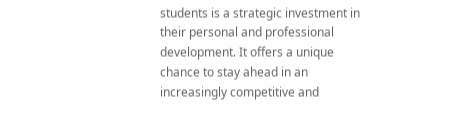students is a strategic investment in their personal and professional development. It offers a unique chance to stay ahead in an increasingly competitive and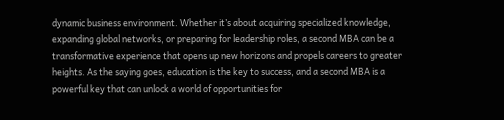dynamic business environment. Whether it’s about acquiring specialized knowledge, expanding global networks, or preparing for leadership roles, a second MBA can be a transformative experience that opens up new horizons and propels careers to greater heights. As the saying goes, education is the key to success, and a second MBA is a powerful key that can unlock a world of opportunities for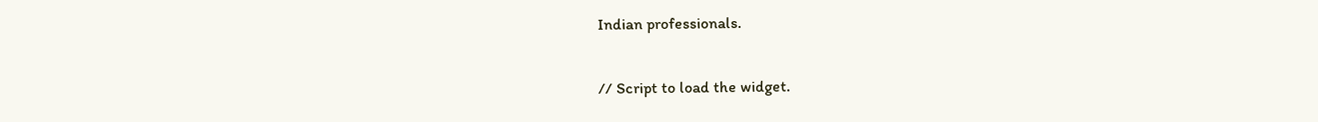Indian professionals.

// Script to load the widget.